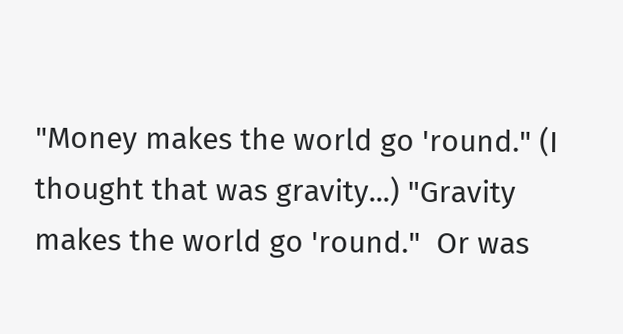"Money makes the world go 'round." (I thought that was gravity...) "Gravity makes the world go 'round."  Or was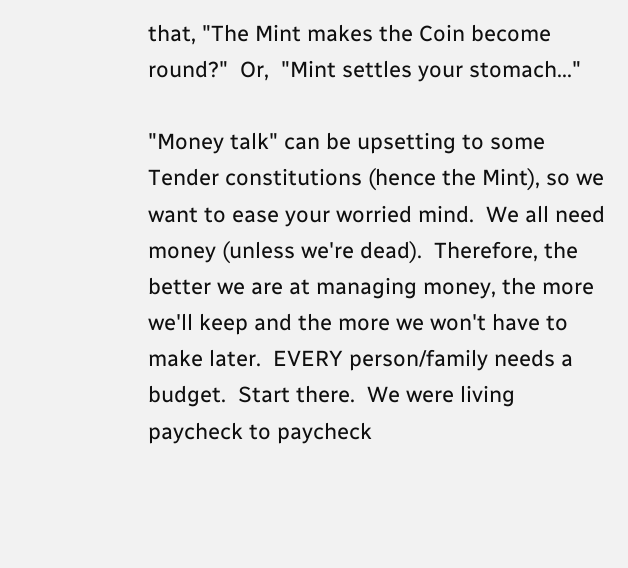that, "The Mint makes the Coin become round?"  Or,  "Mint settles your stomach..."

"Money talk" can be upsetting to some Tender constitutions (hence the Mint), so we want to ease your worried mind.  We all need money (unless we're dead).  Therefore, the better we are at managing money, the more we'll keep and the more we won't have to make later.  EVERY person/family needs a budget.  Start there.  We were living paycheck to paycheck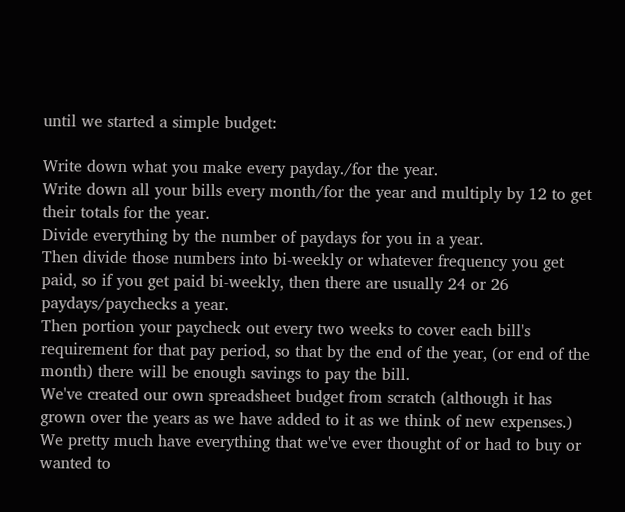until we started a simple budget:

Write down what you make every payday./for the year.
Write down all your bills every month/for the year and multiply by 12 to get their totals for the year.
Divide everything by the number of paydays for you in a year.
Then divide those numbers into bi-weekly or whatever frequency you get paid, so if you get paid bi-weekly, then there are usually 24 or 26 paydays/paychecks a year.
Then portion your paycheck out every two weeks to cover each bill's requirement for that pay period, so that by the end of the year, (or end of the month) there will be enough savings to pay the bill.
We've created our own spreadsheet budget from scratch (although it has grown over the years as we have added to it as we think of new expenses.)  We pretty much have everything that we've ever thought of or had to buy or wanted to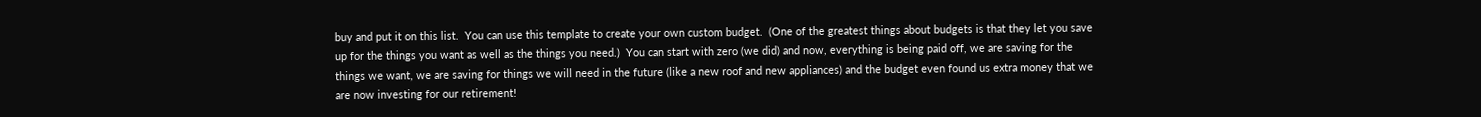buy and put it on this list.  You can use this template to create your own custom budget.  (One of the greatest things about budgets is that they let you save up for the things you want as well as the things you need.)  You can start with zero (we did) and now, everything is being paid off, we are saving for the things we want, we are saving for things we will need in the future (like a new roof and new appliances) and the budget even found us extra money that we are now investing for our retirement!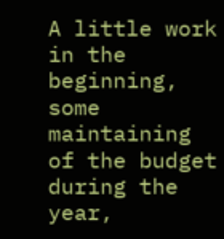A little work in the beginning, some maintaining of the budget during the year,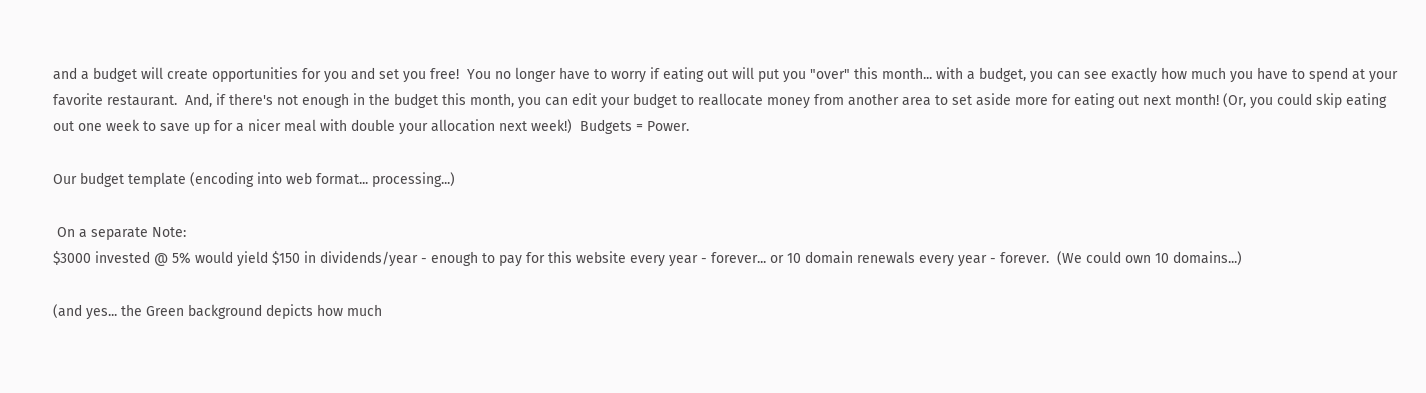and a budget will create opportunities for you and set you free!  You no longer have to worry if eating out will put you "over" this month... with a budget, you can see exactly how much you have to spend at your favorite restaurant.  And, if there's not enough in the budget this month, you can edit your budget to reallocate money from another area to set aside more for eating out next month! (Or, you could skip eating out one week to save up for a nicer meal with double your allocation next week!)  Budgets = Power.

Our budget template (encoding into web format... processing...)

 On a separate Note:
$3000 invested @ 5% would yield $150 in dividends/year - enough to pay for this website every year - forever... or 10 domain renewals every year - forever.  (We could own 10 domains...)

(and yes... the Green background depicts how much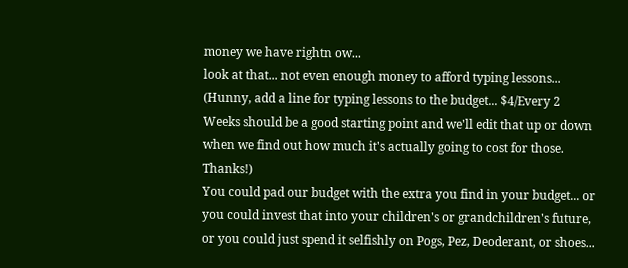money we have rightn ow...
look at that... not even enough money to afford typing lessons... (Hunny, add a line for typing lessons to the budget... $4/Every 2 Weeks should be a good starting point and we'll edit that up or down when we find out how much it's actually going to cost for those.  Thanks!)
You could pad our budget with the extra you find in your budget... or you could invest that into your children's or grandchildren's future, or you could just spend it selfishly on Pogs, Pez, Deoderant, or shoes...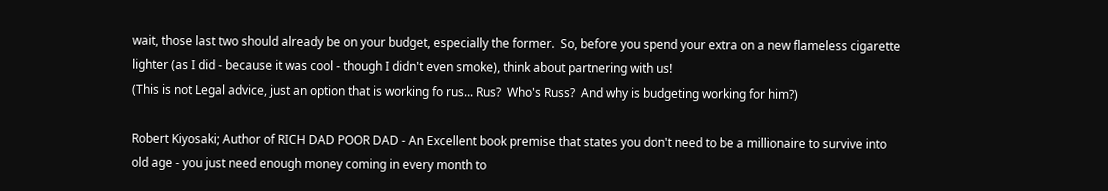wait, those last two should already be on your budget, especially the former.  So, before you spend your extra on a new flameless cigarette lighter (as I did - because it was cool - though I didn't even smoke), think about partnering with us!
(This is not Legal advice, just an option that is working fo rus... Rus?  Who's Russ?  And why is budgeting working for him?)

Robert Kiyosaki; Author of RICH DAD POOR DAD - An Excellent book premise that states you don't need to be a millionaire to survive into old age - you just need enough money coming in every month to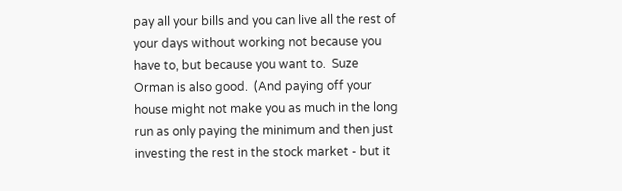pay all your bills and you can live all the rest of your days without working not because you have to, but because you want to.  Suze Orman is also good.  (And paying off your house might not make you as much in the long run as only paying the minimum and then just investing the rest in the stock market - but it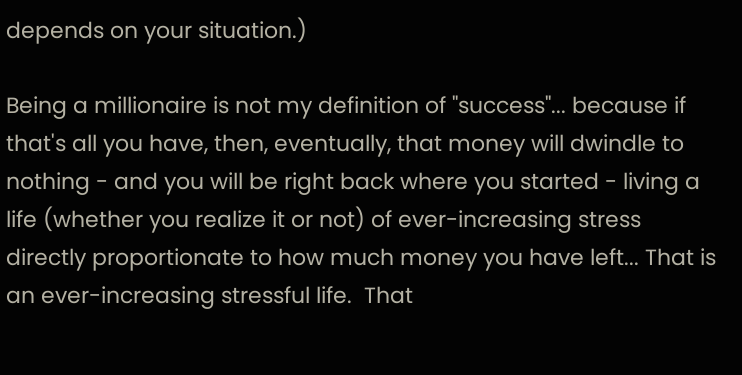depends on your situation.)

Being a millionaire is not my definition of "success"... because if that's all you have, then, eventually, that money will dwindle to nothing - and you will be right back where you started - living a life (whether you realize it or not) of ever-increasing stress directly proportionate to how much money you have left... That is an ever-increasing stressful life.  That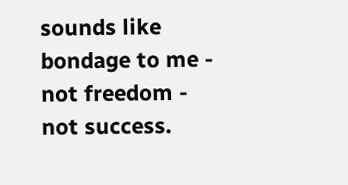sounds like bondage to me - not freedom - not success.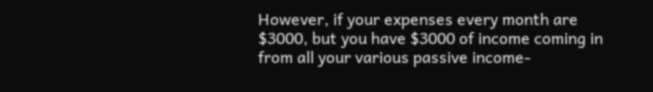However, if your expenses every month are $3000, but you have $3000 of income coming in from all your various passive income-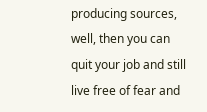producing sources, well, then you can quit your job and still live free of fear and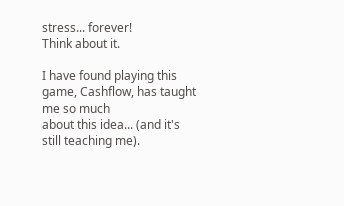stress... forever!
Think about it.

I have found playing this game, Cashflow, has taught me so much
about this idea... (and it's still teaching me).